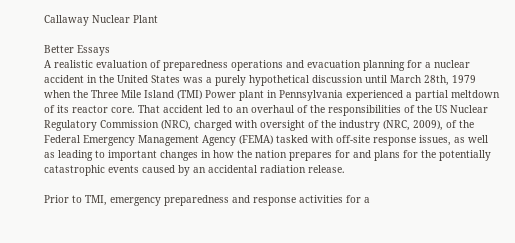Callaway Nuclear Plant

Better Essays
A realistic evaluation of preparedness operations and evacuation planning for a nuclear accident in the United States was a purely hypothetical discussion until March 28th, 1979 when the Three Mile Island (TMI) Power plant in Pennsylvania experienced a partial meltdown of its reactor core. That accident led to an overhaul of the responsibilities of the US Nuclear Regulatory Commission (NRC), charged with oversight of the industry (NRC, 2009), of the Federal Emergency Management Agency (FEMA) tasked with off-site response issues, as well as leading to important changes in how the nation prepares for and plans for the potentially catastrophic events caused by an accidental radiation release.

Prior to TMI, emergency preparedness and response activities for a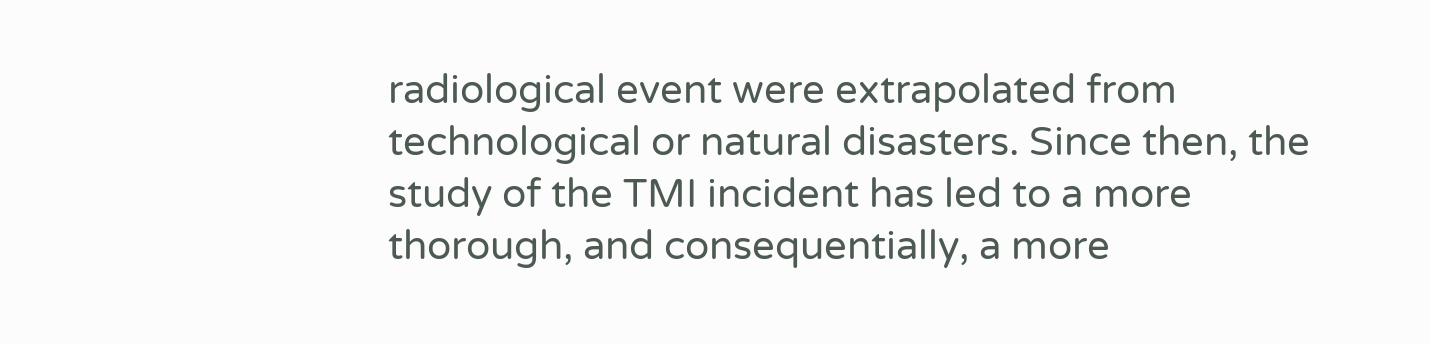radiological event were extrapolated from technological or natural disasters. Since then, the study of the TMI incident has led to a more thorough, and consequentially, a more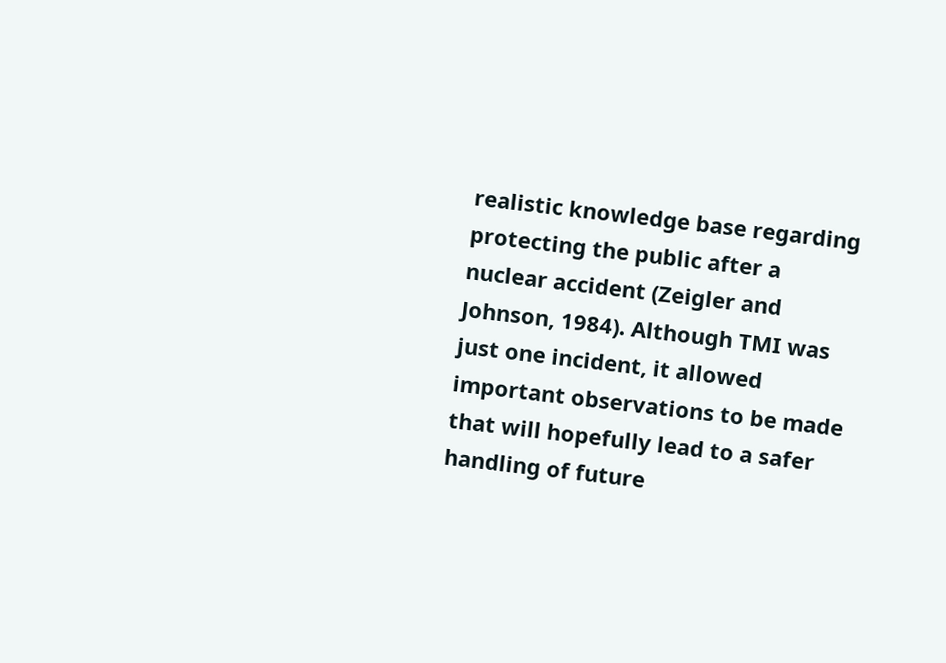realistic knowledge base regarding protecting the public after a nuclear accident (Zeigler and Johnson, 1984). Although TMI was just one incident, it allowed important observations to be made that will hopefully lead to a safer handling of future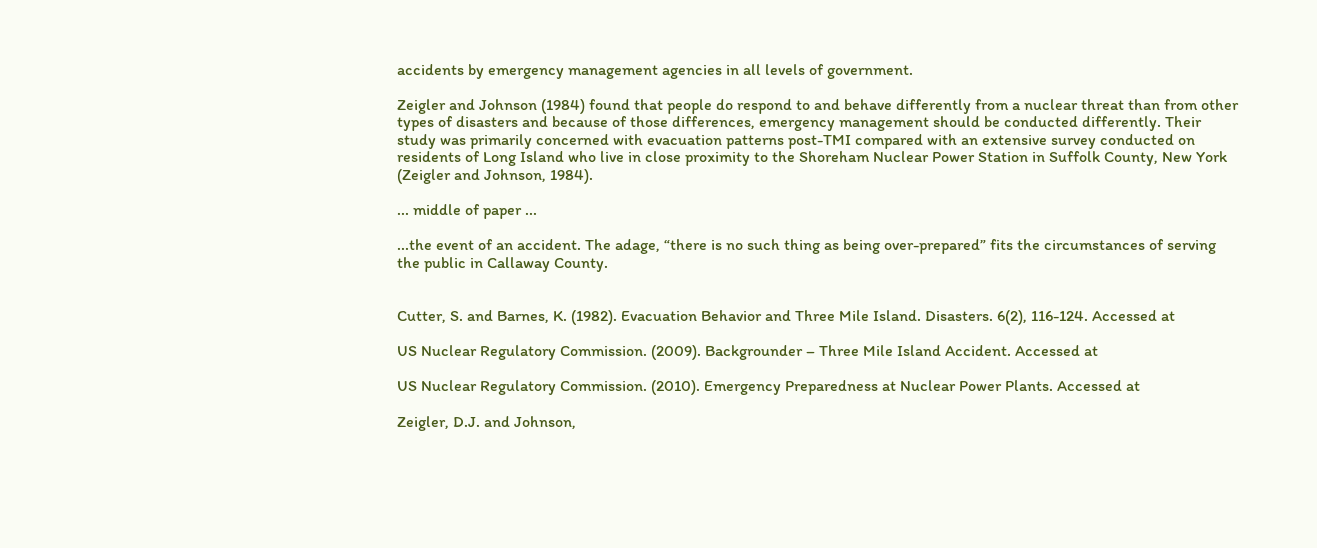accidents by emergency management agencies in all levels of government.

Zeigler and Johnson (1984) found that people do respond to and behave differently from a nuclear threat than from other types of disasters and because of those differences, emergency management should be conducted differently. Their study was primarily concerned with evacuation patterns post-TMI compared with an extensive survey conducted on residents of Long Island who live in close proximity to the Shoreham Nuclear Power Station in Suffolk County, New York (Zeigler and Johnson, 1984).

... middle of paper ...

...the event of an accident. The adage, “there is no such thing as being over-prepared” fits the circumstances of serving the public in Callaway County.


Cutter, S. and Barnes, K. (1982). Evacuation Behavior and Three Mile Island. Disasters. 6(2), 116-124. Accessed at

US Nuclear Regulatory Commission. (2009). Backgrounder – Three Mile Island Accident. Accessed at

US Nuclear Regulatory Commission. (2010). Emergency Preparedness at Nuclear Power Plants. Accessed at

Zeigler, D.J. and Johnson,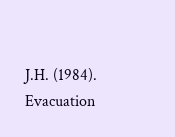J.H. (1984). Evacuation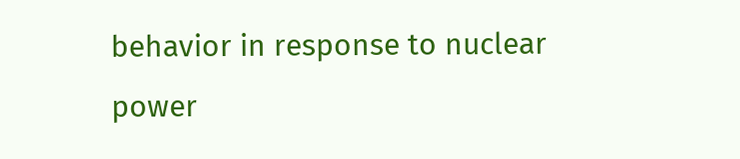behavior in response to nuclear power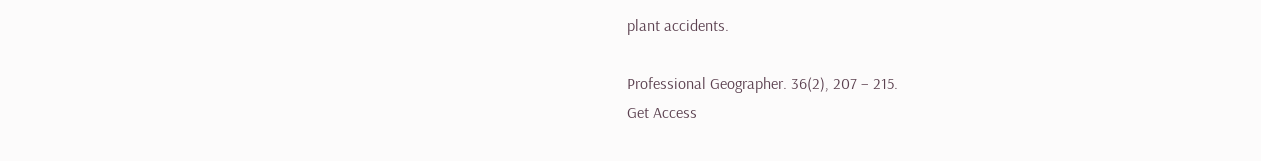plant accidents.

Professional Geographer. 36(2), 207 – 215.
Get Access